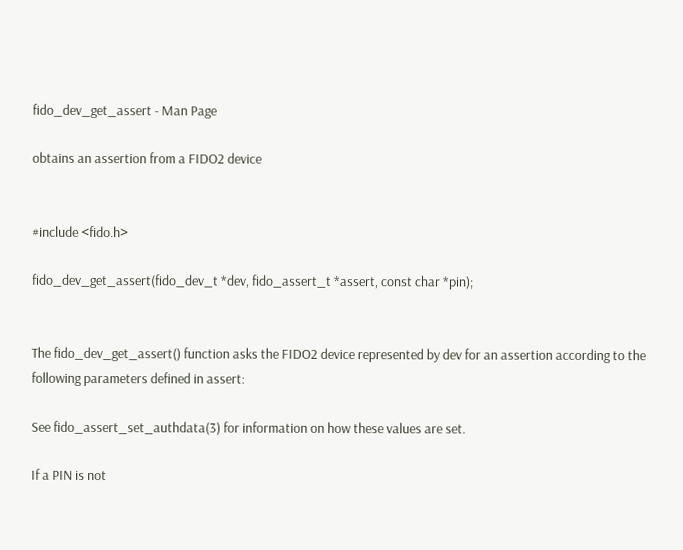fido_dev_get_assert - Man Page

obtains an assertion from a FIDO2 device


#include <fido.h>

fido_dev_get_assert(fido_dev_t *dev, fido_assert_t *assert, const char *pin);


The fido_dev_get_assert() function asks the FIDO2 device represented by dev for an assertion according to the following parameters defined in assert:

See fido_assert_set_authdata(3) for information on how these values are set.

If a PIN is not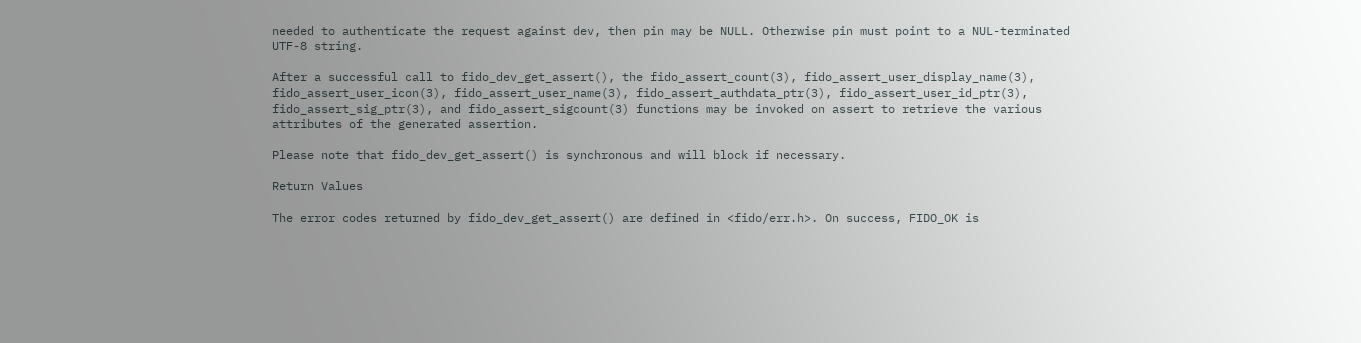needed to authenticate the request against dev, then pin may be NULL. Otherwise pin must point to a NUL-terminated UTF-8 string.

After a successful call to fido_dev_get_assert(), the fido_assert_count(3), fido_assert_user_display_name(3), fido_assert_user_icon(3), fido_assert_user_name(3), fido_assert_authdata_ptr(3), fido_assert_user_id_ptr(3), fido_assert_sig_ptr(3), and fido_assert_sigcount(3) functions may be invoked on assert to retrieve the various attributes of the generated assertion.

Please note that fido_dev_get_assert() is synchronous and will block if necessary.

Return Values

The error codes returned by fido_dev_get_assert() are defined in <fido/err.h>. On success, FIDO_OK is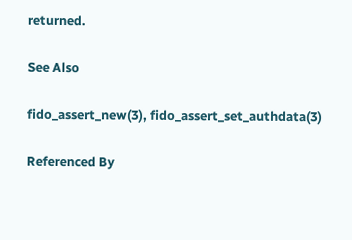returned.

See Also

fido_assert_new(3), fido_assert_set_authdata(3)

Referenced By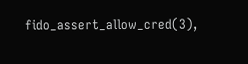fido_assert_allow_cred(3),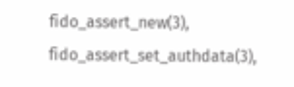fido_assert_new(3), fido_assert_set_authdata(3),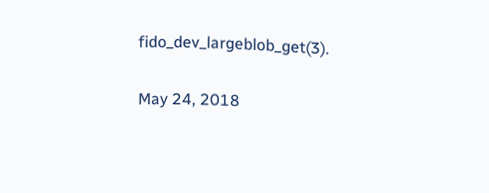fido_dev_largeblob_get(3).

May 24, 2018